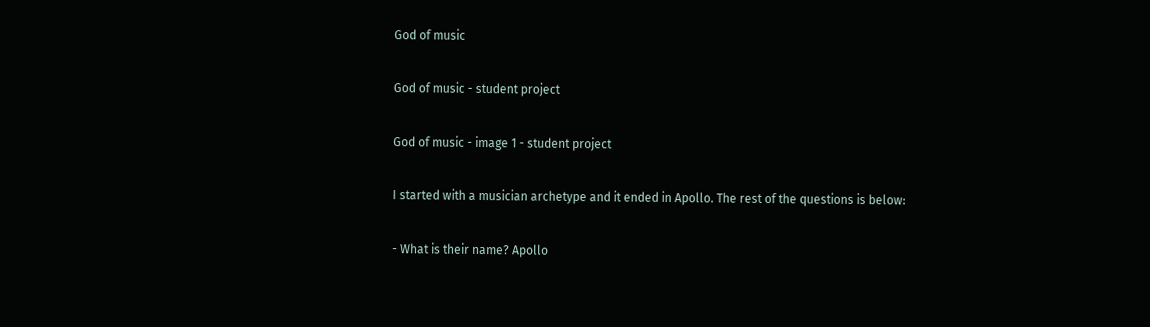God of music

God of music - student project

God of music - image 1 - student project

I started with a musician archetype and it ended in Apollo. The rest of the questions is below:

- What is their name? Apollo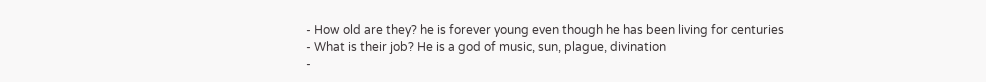- How old are they? he is forever young even though he has been living for centuries
- What is their job? He is a god of music, sun, plague, divination
-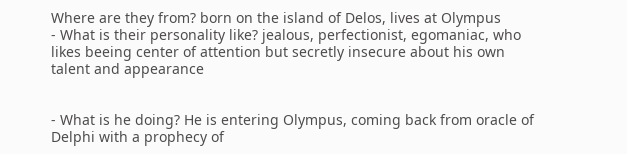Where are they from? born on the island of Delos, lives at Olympus
- What is their personality like? jealous, perfectionist, egomaniac, who likes beeing center of attention but secretly insecure about his own talent and appearance


- What is he doing? He is entering Olympus, coming back from oracle of Delphi with a prophecy of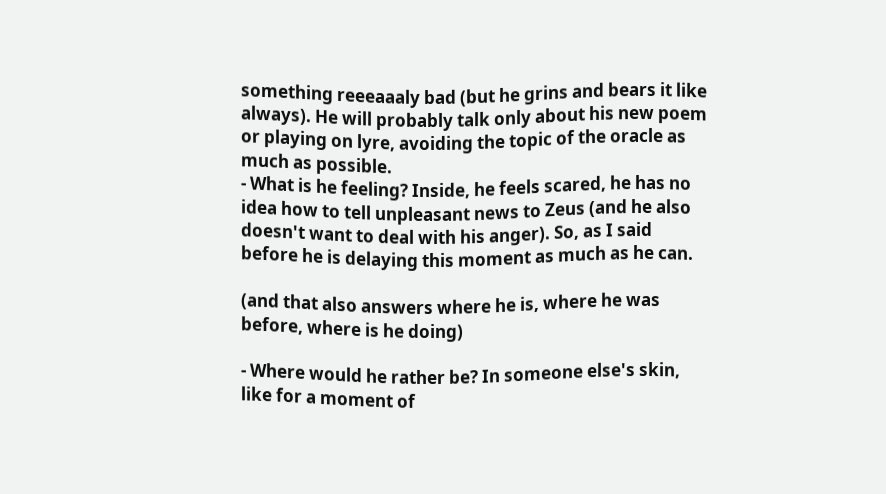something reeeaaaly bad (but he grins and bears it like always). He will probably talk only about his new poem or playing on lyre, avoiding the topic of the oracle as much as possible.
- What is he feeling? Inside, he feels scared, he has no idea how to tell unpleasant news to Zeus (and he also doesn't want to deal with his anger). So, as I said before he is delaying this moment as much as he can.

(and that also answers where he is, where he was before, where is he doing)

- Where would he rather be? In someone else's skin, like for a moment of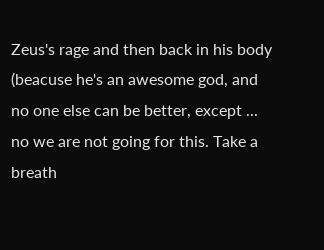Zeus's rage and then back in his body (beacuse he's an awesome god, and no one else can be better, except ... no we are not going for this. Take a breath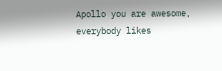Apollo you are awesome, everybody likes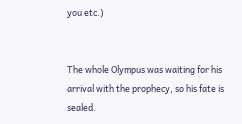you etc.)


The whole Olympus was waiting for his arrival with the prophecy, so his fate is sealed.